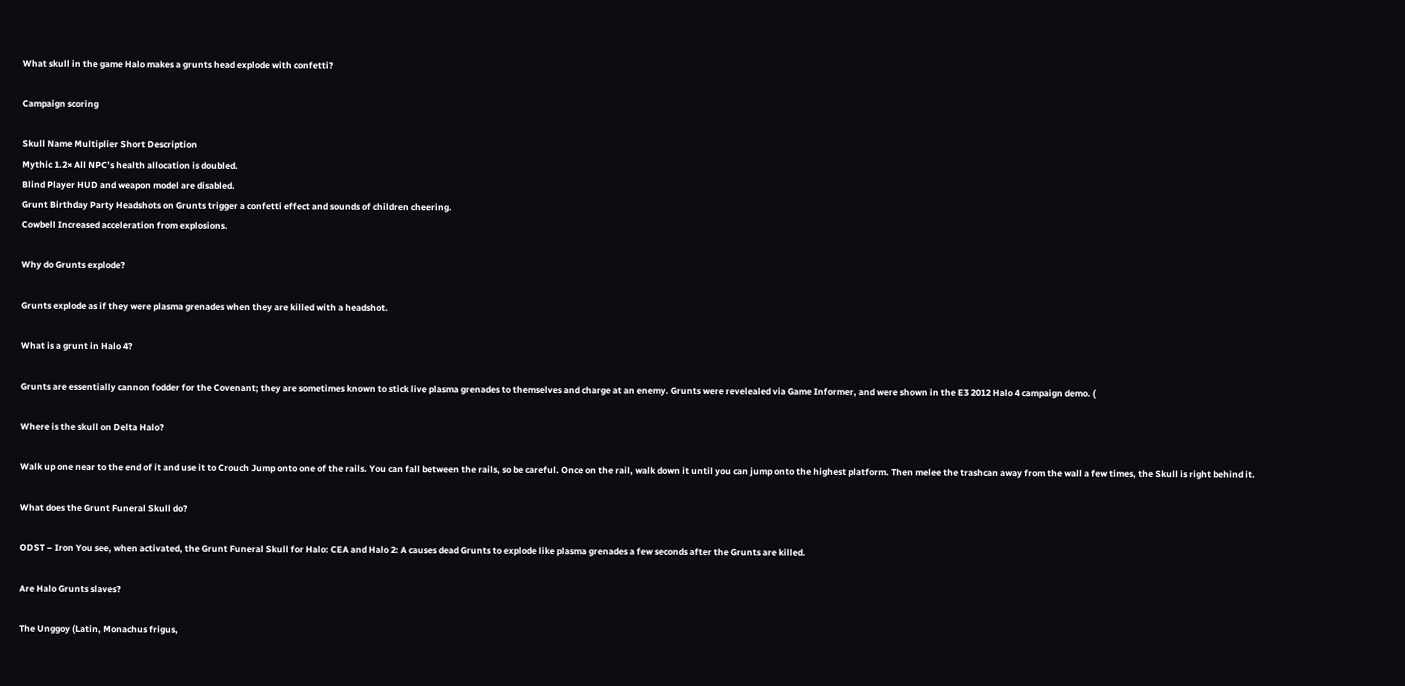What skull in the game Halo makes a grunts head explode with confetti?

Campaign scoring

Skull Name Multiplier Short Description
Mythic 1.2× All NPC’s health allocation is doubled.
Blind Player HUD and weapon model are disabled.
Grunt Birthday Party Headshots on Grunts trigger a confetti effect and sounds of children cheering.
Cowbell Increased acceleration from explosions.

Why do Grunts explode?

Grunts explode as if they were plasma grenades when they are killed with a headshot.

What is a grunt in Halo 4?

Grunts are essentially cannon fodder for the Covenant; they are sometimes known to stick live plasma grenades to themselves and charge at an enemy. Grunts were revelealed via Game Informer, and were shown in the E3 2012 Halo 4 campaign demo. (

Where is the skull on Delta Halo?

Walk up one near to the end of it and use it to Crouch Jump onto one of the rails. You can fall between the rails, so be careful. Once on the rail, walk down it until you can jump onto the highest platform. Then melee the trashcan away from the wall a few times, the Skull is right behind it.

What does the Grunt Funeral Skull do?

ODST – Iron You see, when activated, the Grunt Funeral Skull for Halo: CEA and Halo 2: A causes dead Grunts to explode like plasma grenades a few seconds after the Grunts are killed.

Are Halo Grunts slaves?

The Unggoy (Latin, Monachus frigus,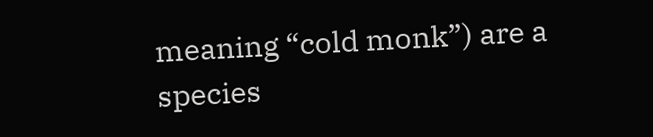meaning “cold monk”) are a species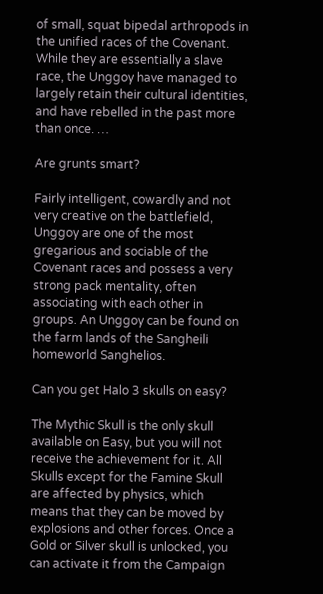of small, squat bipedal arthropods in the unified races of the Covenant. While they are essentially a slave race, the Unggoy have managed to largely retain their cultural identities, and have rebelled in the past more than once. …

Are grunts smart?

Fairly intelligent, cowardly and not very creative on the battlefield, Unggoy are one of the most gregarious and sociable of the Covenant races and possess a very strong pack mentality, often associating with each other in groups. An Unggoy can be found on the farm lands of the Sangheili homeworld Sanghelios.

Can you get Halo 3 skulls on easy?

The Mythic Skull is the only skull available on Easy, but you will not receive the achievement for it. All Skulls except for the Famine Skull are affected by physics, which means that they can be moved by explosions and other forces. Once a Gold or Silver skull is unlocked, you can activate it from the Campaign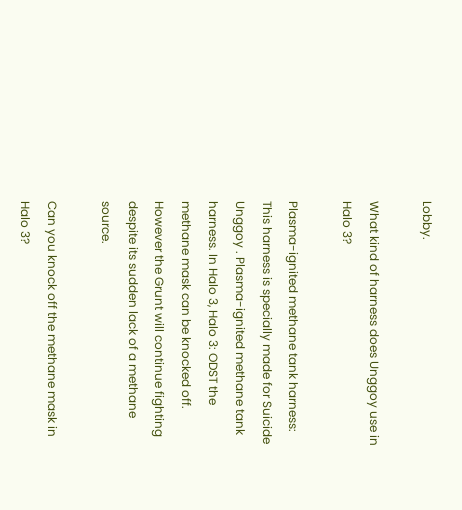Lobby.

What kind of harness does Unggoy use in Halo 3?

Plasma-ignited methane tank harness: This harness is specially made for Suicide Unggoy . Plasma-ignited methane tank harness. In Halo 3, Halo 3: ODST the methane mask can be knocked off. However the Grunt will continue fighting despite its sudden lack of a methane source.

Can you knock off the methane mask in Halo 3?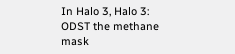In Halo 3, Halo 3: ODST the methane mask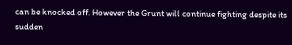can be knocked off. However the Grunt will continue fighting despite its sudden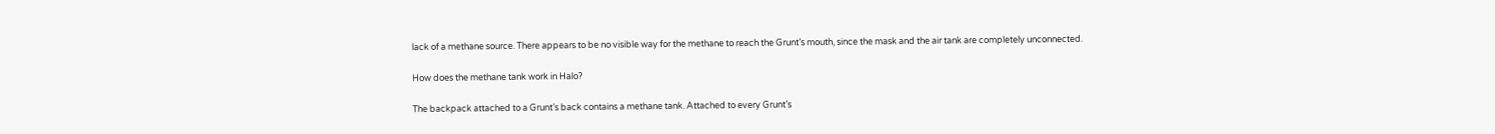lack of a methane source. There appears to be no visible way for the methane to reach the Grunt’s mouth, since the mask and the air tank are completely unconnected.

How does the methane tank work in Halo?

The backpack attached to a Grunt’s back contains a methane tank. Attached to every Grunt’s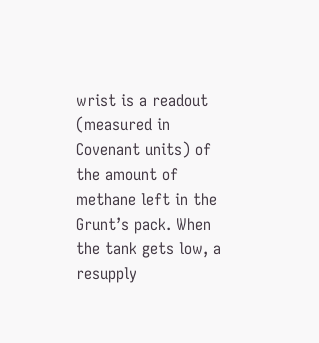wrist is a readout (measured in Covenant units) of the amount of methane left in the Grunt’s pack. When the tank gets low, a resupply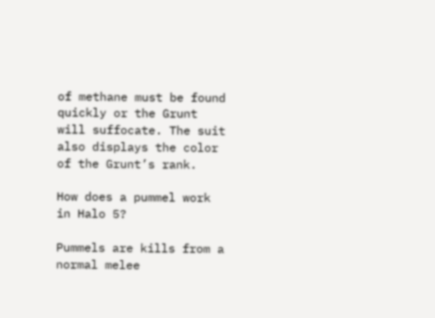of methane must be found quickly or the Grunt will suffocate. The suit also displays the color of the Grunt’s rank.

How does a pummel work in Halo 5?

Pummels are kills from a normal melee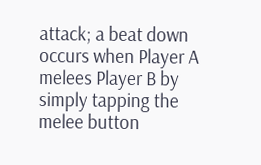attack; a beat down occurs when Player A melees Player B by simply tapping the melee button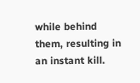while behind them, resulting in an instant kill.